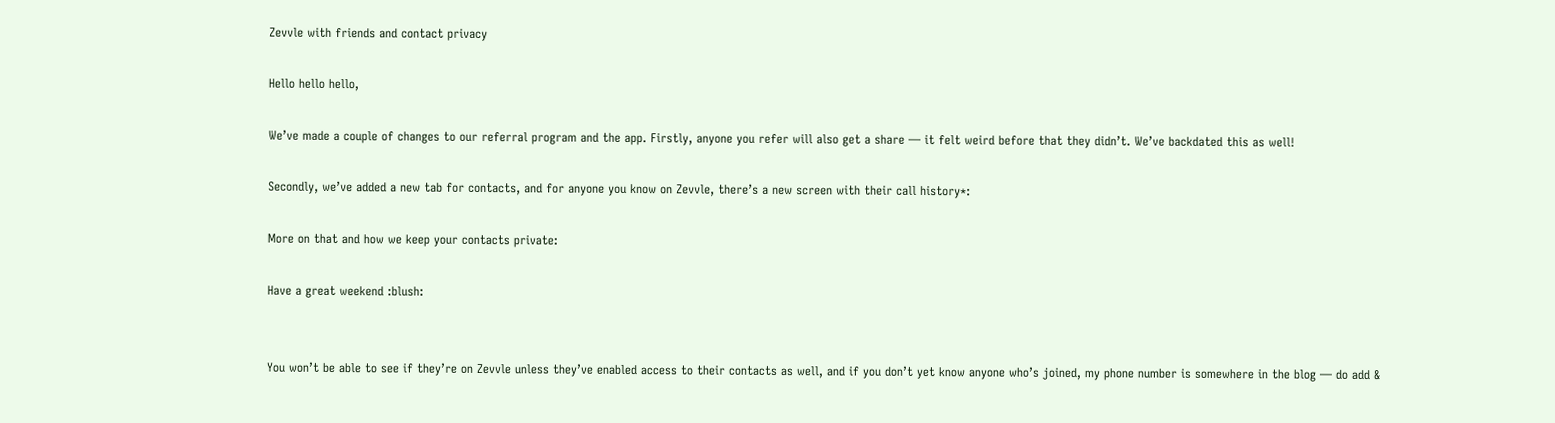Zevvle with friends and contact privacy

Hello hello hello,

We’ve made a couple of changes to our referral program and the app. Firstly, anyone you refer will also get a share — it felt weird before that they didn’t. We’ve backdated this as well!

Secondly, we’ve added a new tab for contacts, and for anyone you know on Zevvle, there’s a new screen with their call history*:

More on that and how we keep your contacts private:

Have a great weekend :blush:


You won’t be able to see if they’re on Zevvle unless they’ve enabled access to their contacts as well, and if you don’t yet know anyone who’s joined, my phone number is somewhere in the blog — do add &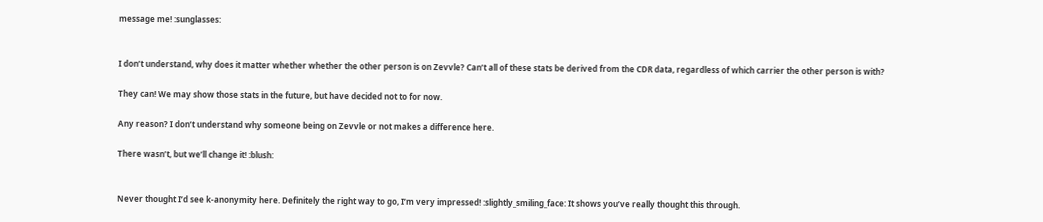message me! :sunglasses:


I don’t understand, why does it matter whether whether the other person is on Zevvle? Can’t all of these stats be derived from the CDR data, regardless of which carrier the other person is with?

They can! We may show those stats in the future, but have decided not to for now.

Any reason? I don’t understand why someone being on Zevvle or not makes a difference here.

There wasn’t, but we’ll change it! :blush:


Never thought I’d see k-anonymity here. Definitely the right way to go, I’m very impressed! :slightly_smiling_face: It shows you’ve really thought this through.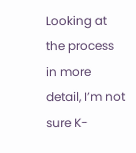Looking at the process in more detail, I’m not sure K-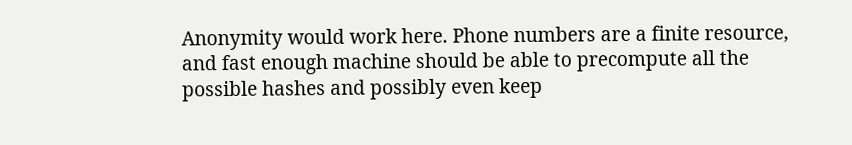Anonymity would work here. Phone numbers are a finite resource, and fast enough machine should be able to precompute all the possible hashes and possibly even keep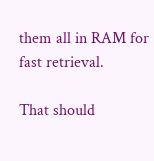them all in RAM for fast retrieval.

That should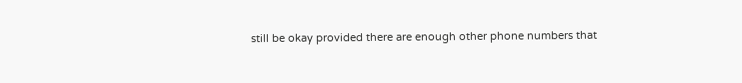still be okay provided there are enough other phone numbers that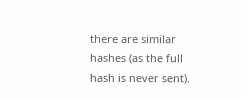there are similar hashes (as the full hash is never sent).